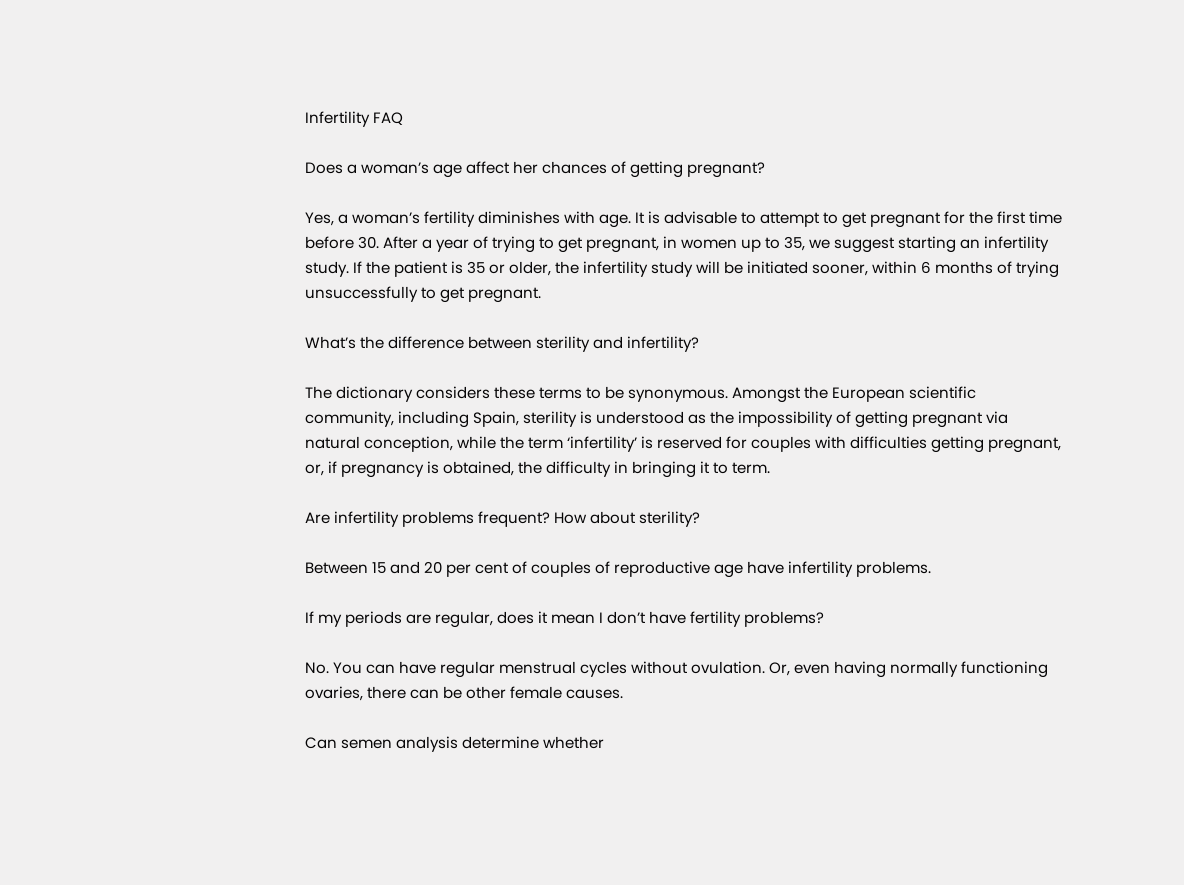Infertility FAQ

Does a woman’s age affect her chances of getting pregnant?

Yes, a woman’s fertility diminishes with age. It is advisable to attempt to get pregnant for the first time before 30. After a year of trying to get pregnant, in women up to 35, we suggest starting an infertility study. If the patient is 35 or older, the infertility study will be initiated sooner, within 6 months of trying unsuccessfully to get pregnant.

What’s the difference between sterility and infertility?

The dictionary considers these terms to be synonymous. Amongst the European scientific community, including Spain, sterility is understood as the impossibility of getting pregnant via natural conception, while the term ‘infertility’ is reserved for couples with difficulties getting pregnant, or, if pregnancy is obtained, the difficulty in bringing it to term.

Are infertility problems frequent? How about sterility?

Between 15 and 20 per cent of couples of reproductive age have infertility problems.

If my periods are regular, does it mean I don’t have fertility problems?

No. You can have regular menstrual cycles without ovulation. Or, even having normally functioning ovaries, there can be other female causes.

Can semen analysis determine whether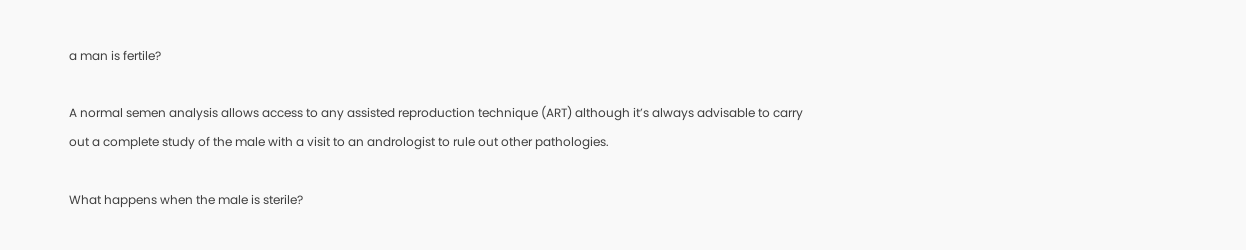a man is fertile?

A normal semen analysis allows access to any assisted reproduction technique (ART) although it’s always advisable to carry out a complete study of the male with a visit to an andrologist to rule out other pathologies.

What happens when the male is sterile?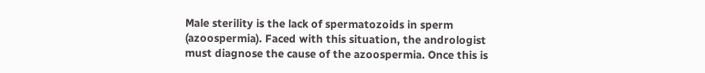Male sterility is the lack of spermatozoids in sperm (azoospermia). Faced with this situation, the andrologist must diagnose the cause of the azoospermia. Once this is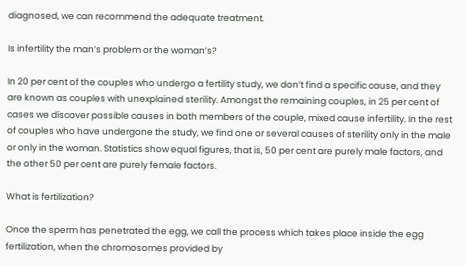diagnosed, we can recommend the adequate treatment.

Is infertility the man’s problem or the woman’s?

In 20 per cent of the couples who undergo a fertility study, we don’t find a specific cause, and they are known as couples with unexplained sterility. Amongst the remaining couples, in 25 per cent of cases we discover possible causes in both members of the couple, mixed cause infertility. In the rest of couples who have undergone the study, we find one or several causes of sterility only in the male or only in the woman. Statistics show equal figures, that is, 50 per cent are purely male factors, and the other 50 per cent are purely female factors.

What is fertilization?

Once the sperm has penetrated the egg, we call the process which takes place inside the egg fertilization, when the chromosomes provided by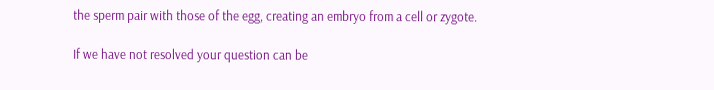the sperm pair with those of the egg, creating an embryo from a cell or zygote.

If we have not resolved your question can be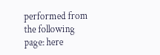performed from the following page: here